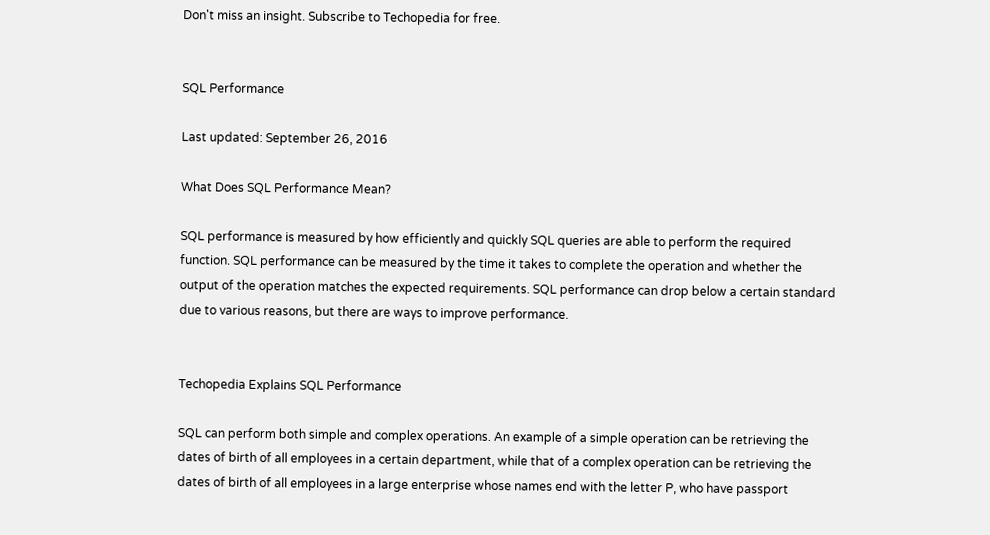Don't miss an insight. Subscribe to Techopedia for free.


SQL Performance

Last updated: September 26, 2016

What Does SQL Performance Mean?

SQL performance is measured by how efficiently and quickly SQL queries are able to perform the required function. SQL performance can be measured by the time it takes to complete the operation and whether the output of the operation matches the expected requirements. SQL performance can drop below a certain standard due to various reasons, but there are ways to improve performance.


Techopedia Explains SQL Performance

SQL can perform both simple and complex operations. An example of a simple operation can be retrieving the dates of birth of all employees in a certain department, while that of a complex operation can be retrieving the dates of birth of all employees in a large enterprise whose names end with the letter P, who have passport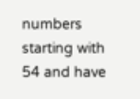numbers starting with 54 and have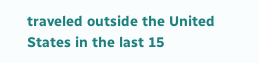traveled outside the United States in the last 15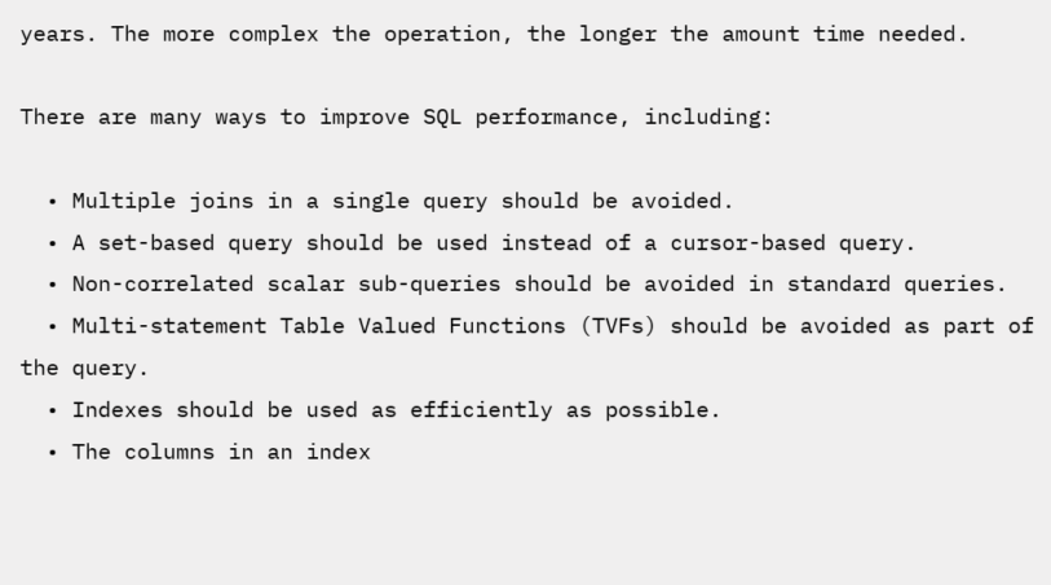years. The more complex the operation, the longer the amount time needed.

There are many ways to improve SQL performance, including:

  • Multiple joins in a single query should be avoided.
  • A set-based query should be used instead of a cursor-based query.
  • Non-correlated scalar sub-queries should be avoided in standard queries.
  • Multi-statement Table Valued Functions (TVFs) should be avoided as part of the query.
  • Indexes should be used as efficiently as possible.
  • The columns in an index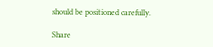should be positioned carefully.

Share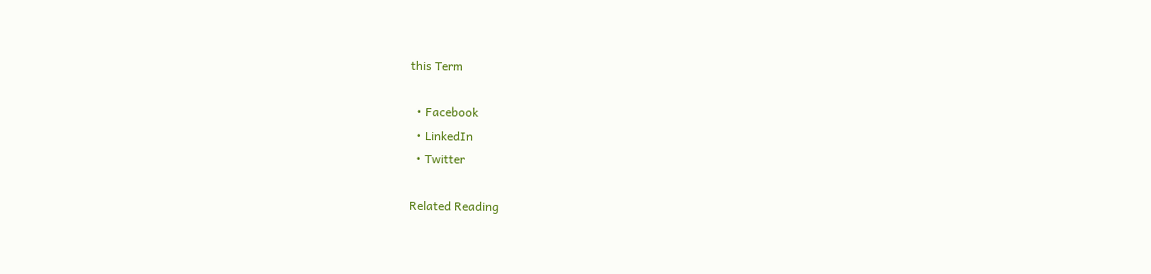this Term

  • Facebook
  • LinkedIn
  • Twitter

Related Reading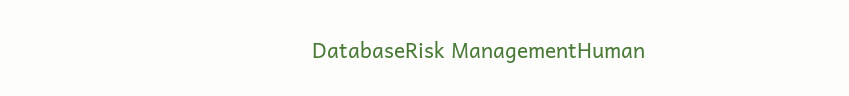DatabaseRisk ManagementHuman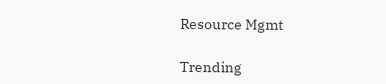Resource Mgmt

Trending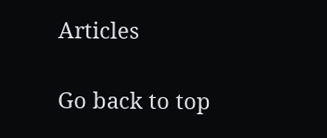Articles

Go back to top